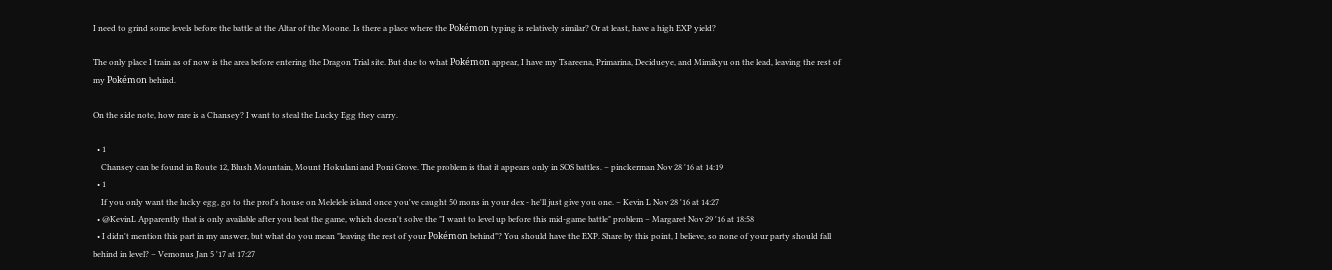I need to grind some levels before the battle at the Altar of the Moone. Is there a place where the Pokémon typing is relatively similar? Or at least, have a high EXP yield?

The only place I train as of now is the area before entering the Dragon Trial site. But due to what Pokémon appear, I have my Tsareena, Primarina, Decidueye, and Mimikyu on the lead, leaving the rest of my Pokémon behind.

On the side note, how rare is a Chansey? I want to steal the Lucky Egg they carry.

  • 1
    Chansey can be found in Route 12, Blush Mountain, Mount Hokulani and Poni Grove. The problem is that it appears only in SOS battles. – pinckerman Nov 28 '16 at 14:19
  • 1
    If you only want the lucky egg, go to the prof's house on Melelele island once you've caught 50 mons in your dex - he'll just give you one. – Kevin L Nov 28 '16 at 14:27
  • @KevinL Apparently that is only available after you beat the game, which doesn't solve the "I want to level up before this mid-game battle" problem – Margaret Nov 29 '16 at 18:58
  • I didn't mention this part in my answer, but what do you mean "leaving the rest of your Pokémon behind"? You should have the EXP. Share by this point, I believe, so none of your party should fall behind in level? – Vemonus Jan 5 '17 at 17:27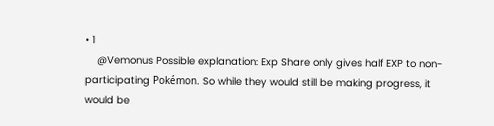• 1
    @Vemonus Possible explanation: Exp Share only gives half EXP to non-participating Pokémon. So while they would still be making progress, it would be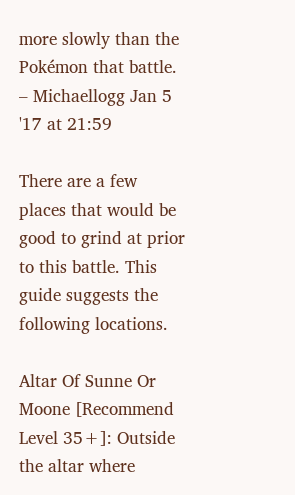more slowly than the Pokémon that battle. – Michaellogg Jan 5 '17 at 21:59

There are a few places that would be good to grind at prior to this battle. This guide suggests the following locations.

Altar Of Sunne Or Moone [Recommend Level 35+]: Outside the altar where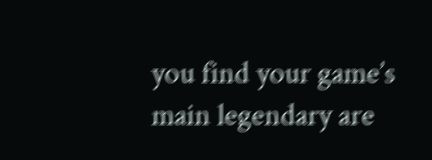you find your game’s main legendary are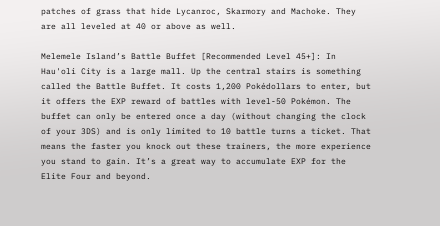patches of grass that hide Lycanroc, Skarmory and Machoke. They are all leveled at 40 or above as well.

Melemele Island’s Battle Buffet [Recommended Level 45+]: In Hau'oli City is a large mall. Up the central stairs is something called the Battle Buffet. It costs 1,200 Pokédollars to enter, but it offers the EXP reward of battles with level-50 Pokémon. The buffet can only be entered once a day (without changing the clock of your 3DS) and is only limited to 10 battle turns a ticket. That means the faster you knock out these trainers, the more experience you stand to gain. It’s a great way to accumulate EXP for the Elite Four and beyond.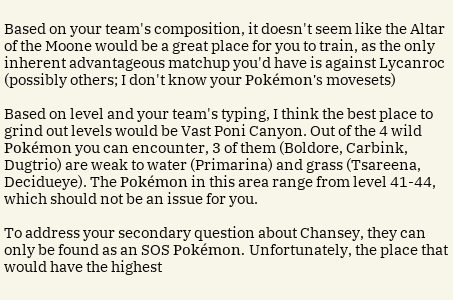Based on your team's composition, it doesn't seem like the Altar of the Moone would be a great place for you to train, as the only inherent advantageous matchup you'd have is against Lycanroc (possibly others; I don't know your Pokémon's movesets)

Based on level and your team's typing, I think the best place to grind out levels would be Vast Poni Canyon. Out of the 4 wild Pokémon you can encounter, 3 of them (Boldore, Carbink, Dugtrio) are weak to water (Primarina) and grass (Tsareena, Decidueye). The Pokémon in this area range from level 41-44, which should not be an issue for you.

To address your secondary question about Chansey, they can only be found as an SOS Pokémon. Unfortunately, the place that would have the highest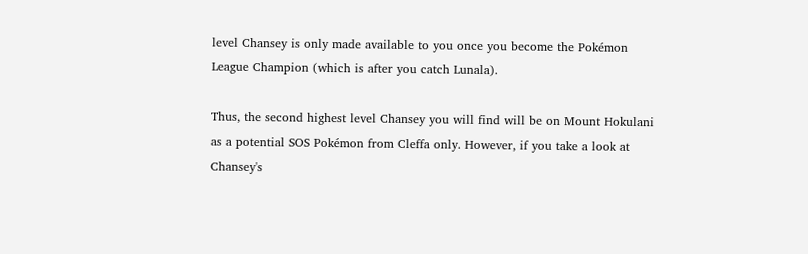level Chansey is only made available to you once you become the Pokémon League Champion (which is after you catch Lunala).

Thus, the second highest level Chansey you will find will be on Mount Hokulani as a potential SOS Pokémon from Cleffa only. However, if you take a look at Chansey's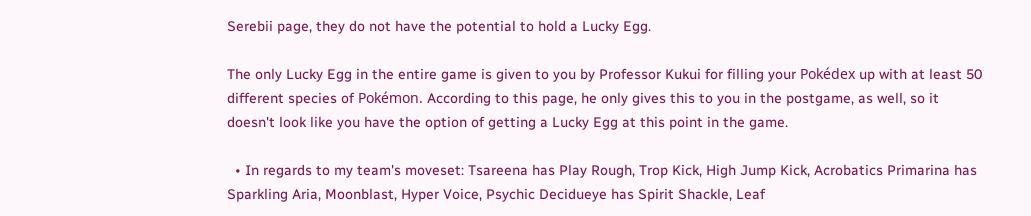Serebii page, they do not have the potential to hold a Lucky Egg.

The only Lucky Egg in the entire game is given to you by Professor Kukui for filling your Pokédex up with at least 50 different species of Pokémon. According to this page, he only gives this to you in the postgame, as well, so it doesn't look like you have the option of getting a Lucky Egg at this point in the game.

  • In regards to my team's moveset: Tsareena has Play Rough, Trop Kick, High Jump Kick, Acrobatics Primarina has Sparkling Aria, Moonblast, Hyper Voice, Psychic Decidueye has Spirit Shackle, Leaf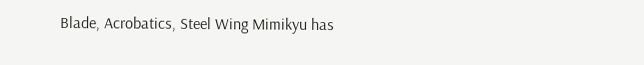Blade, Acrobatics, Steel Wing Mimikyu has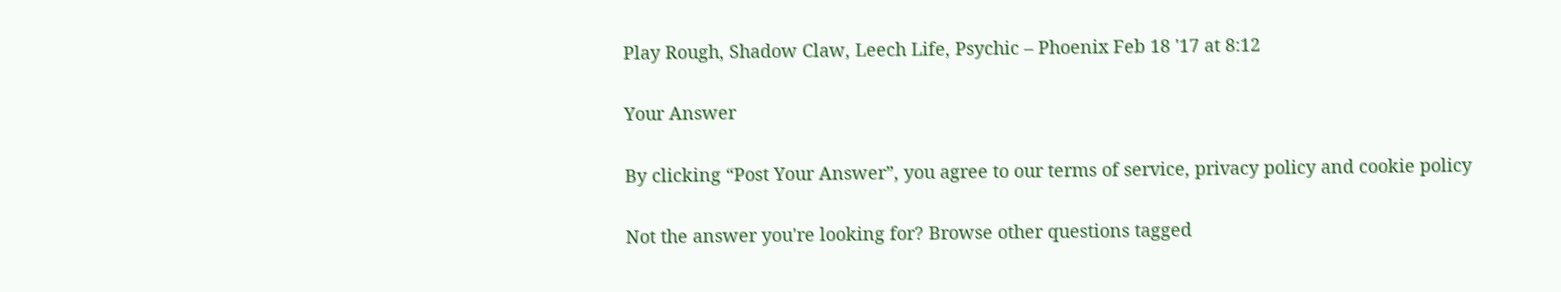Play Rough, Shadow Claw, Leech Life, Psychic – Phoenix Feb 18 '17 at 8:12

Your Answer

By clicking “Post Your Answer”, you agree to our terms of service, privacy policy and cookie policy

Not the answer you're looking for? Browse other questions tagged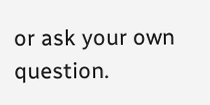or ask your own question.